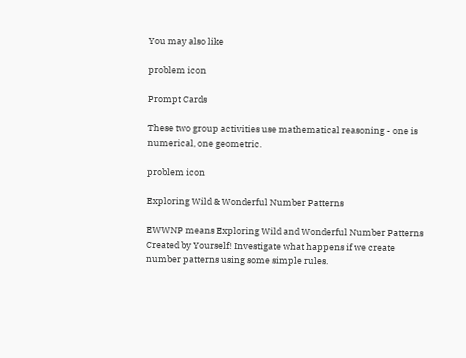You may also like

problem icon

Prompt Cards

These two group activities use mathematical reasoning - one is numerical, one geometric.

problem icon

Exploring Wild & Wonderful Number Patterns

EWWNP means Exploring Wild and Wonderful Number Patterns Created by Yourself! Investigate what happens if we create number patterns using some simple rules.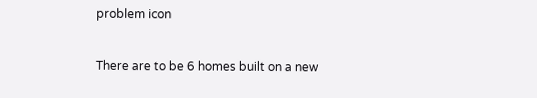problem icon


There are to be 6 homes built on a new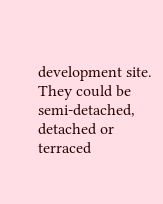development site. They could be semi-detached, detached or terraced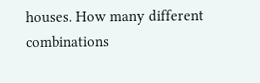houses. How many different combinations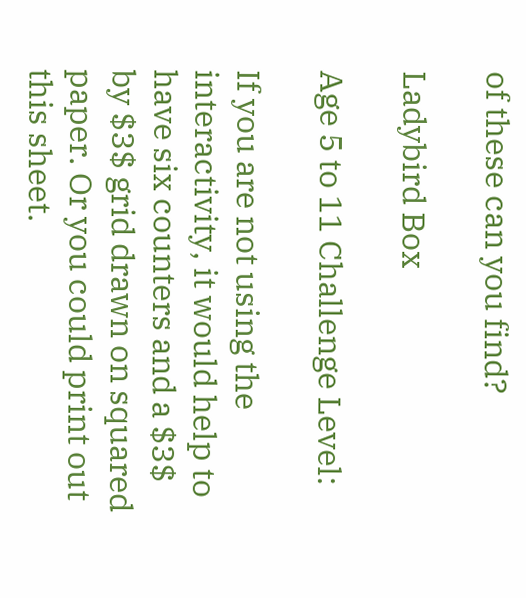of these can you find?

Ladybird Box

Age 5 to 11 Challenge Level:

If you are not using the interactivity, it would help to have six counters and a $3$ by $3$ grid drawn on squared paper. Or you could print out this sheet.